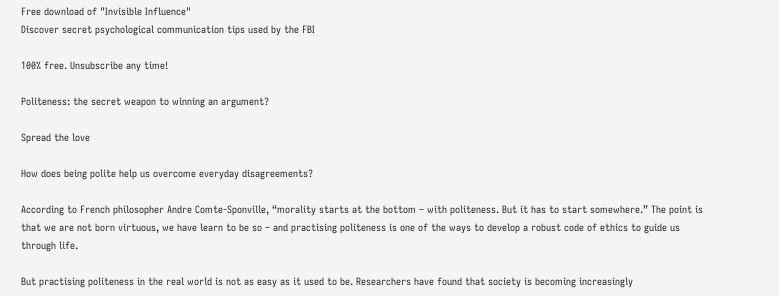Free download of "Invisible Influence"
Discover secret psychological communication tips used by the FBI

100% free. Unsubscribe any time!

Politeness: the secret weapon to winning an argument?

Spread the love

How does being polite help us overcome everyday disagreements?

According to French philosopher Andre Comte-Sponville, “morality starts at the bottom – with politeness. But it has to start somewhere.” The point is that we are not born virtuous, we have learn to be so – and practising politeness is one of the ways to develop a robust code of ethics to guide us through life.

But practising politeness in the real world is not as easy as it used to be. Researchers have found that society is becoming increasingly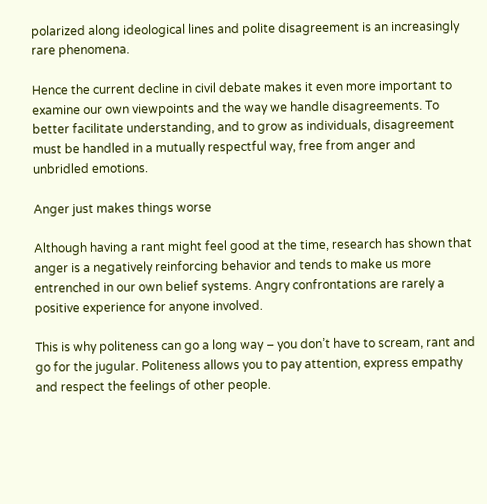polarized along ideological lines and polite disagreement is an increasingly rare phenomena.

Hence the current decline in civil debate makes it even more important to examine our own viewpoints and the way we handle disagreements. To better facilitate understanding, and to grow as individuals, disagreement must be handled in a mutually respectful way, free from anger and unbridled emotions.

Anger just makes things worse

Although having a rant might feel good at the time, research has shown that anger is a negatively reinforcing behavior and tends to make us more entrenched in our own belief systems. Angry confrontations are rarely a positive experience for anyone involved.

This is why politeness can go a long way – you don’t have to scream, rant and go for the jugular. Politeness allows you to pay attention, express empathy and respect the feelings of other people.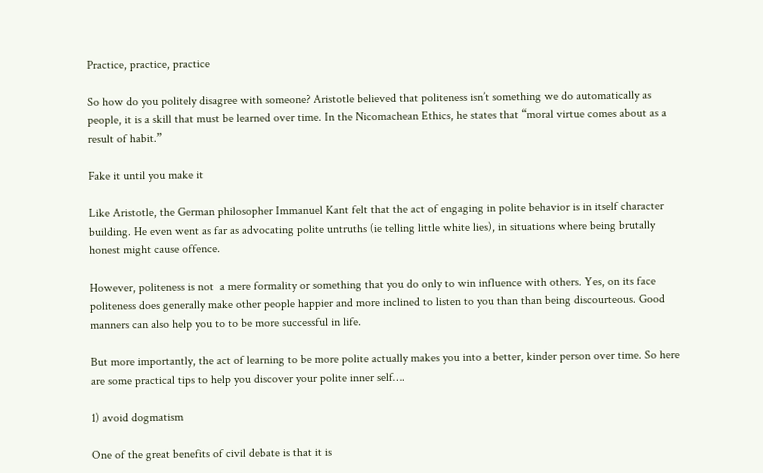Practice, practice, practice

So how do you politely disagree with someone? Aristotle believed that politeness isn’t something we do automatically as people, it is a skill that must be learned over time. In the Nicomachean Ethics, he states that “moral virtue comes about as a result of habit.”

Fake it until you make it

Like Aristotle, the German philosopher Immanuel Kant felt that the act of engaging in polite behavior is in itself character building. He even went as far as advocating polite untruths (ie telling little white lies), in situations where being brutally honest might cause offence.

However, politeness is not  a mere formality or something that you do only to win influence with others. Yes, on its face politeness does generally make other people happier and more inclined to listen to you than than being discourteous. Good manners can also help you to to be more successful in life.

But more importantly, the act of learning to be more polite actually makes you into a better, kinder person over time. So here are some practical tips to help you discover your polite inner self….

1) avoid dogmatism

One of the great benefits of civil debate is that it is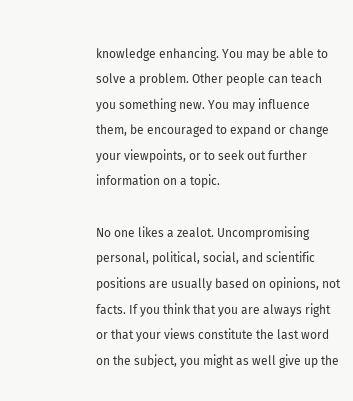knowledge enhancing. You may be able to solve a problem. Other people can teach you something new. You may influence them, be encouraged to expand or change your viewpoints, or to seek out further information on a topic.

No one likes a zealot. Uncompromising personal, political, social, and scientific positions are usually based on opinions, not facts. If you think that you are always right or that your views constitute the last word on the subject, you might as well give up the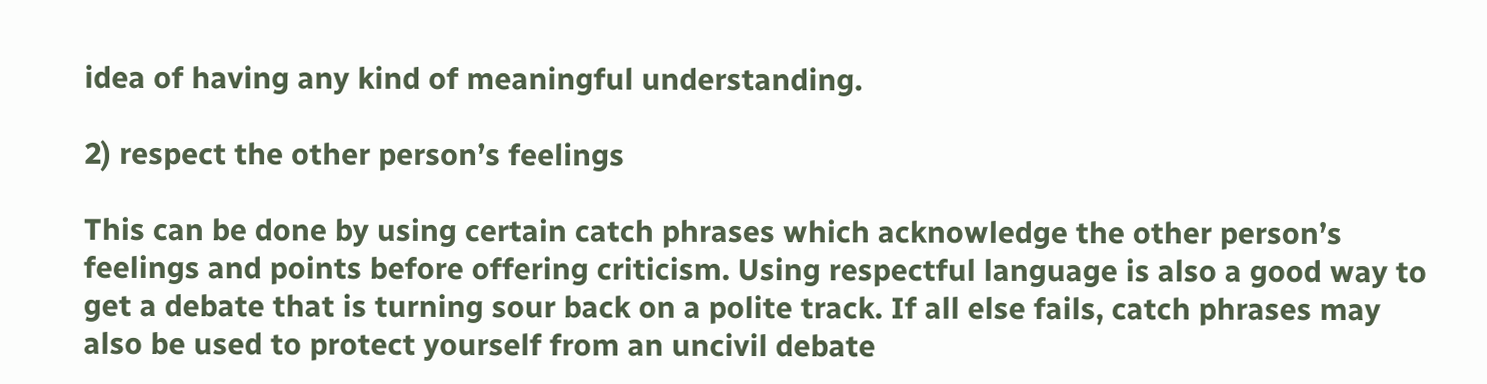idea of having any kind of meaningful understanding.

2) respect the other person’s feelings

This can be done by using certain catch phrases which acknowledge the other person’s feelings and points before offering criticism. Using respectful language is also a good way to get a debate that is turning sour back on a polite track. If all else fails, catch phrases may also be used to protect yourself from an uncivil debate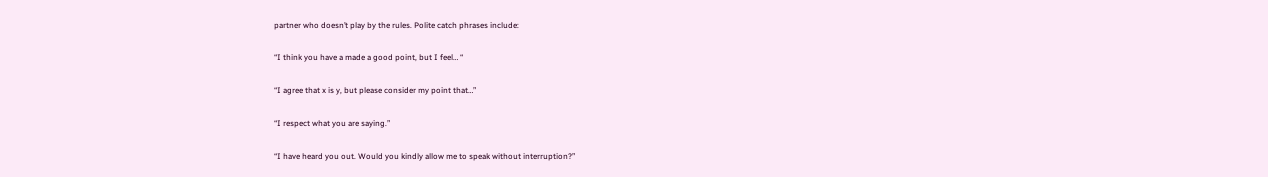partner who doesn’t play by the rules. Polite catch phrases include:

“I think you have a made a good point, but I feel… “

“I agree that x is y, but please consider my point that…”

“I respect what you are saying.”

“I have heard you out. Would you kindly allow me to speak without interruption?”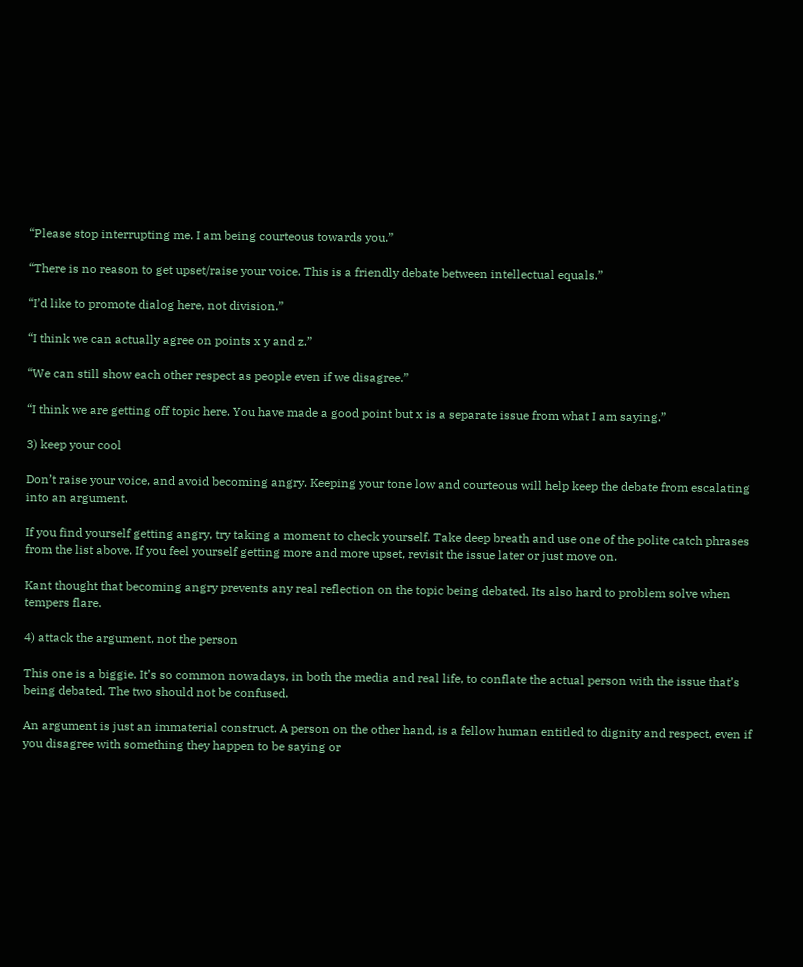“Please stop interrupting me. I am being courteous towards you.”

“There is no reason to get upset/raise your voice. This is a friendly debate between intellectual equals.”

“I’d like to promote dialog here, not division.”

“I think we can actually agree on points x y and z.”

“We can still show each other respect as people even if we disagree.”

“I think we are getting off topic here. You have made a good point but x is a separate issue from what I am saying.”

3) keep your cool

Don’t raise your voice, and avoid becoming angry. Keeping your tone low and courteous will help keep the debate from escalating into an argument.

If you find yourself getting angry, try taking a moment to check yourself. Take deep breath and use one of the polite catch phrases from the list above. If you feel yourself getting more and more upset, revisit the issue later or just move on.

Kant thought that becoming angry prevents any real reflection on the topic being debated. Its also hard to problem solve when tempers flare.

4) attack the argument, not the person

This one is a biggie. It’s so common nowadays, in both the media and real life, to conflate the actual person with the issue that’s being debated. The two should not be confused.

An argument is just an immaterial construct. A person on the other hand, is a fellow human entitled to dignity and respect, even if you disagree with something they happen to be saying or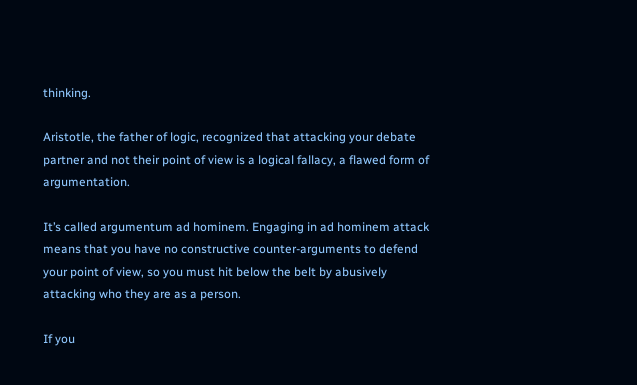thinking.

Aristotle, the father of logic, recognized that attacking your debate partner and not their point of view is a logical fallacy, a flawed form of argumentation.

It’s called argumentum ad hominem. Engaging in ad hominem attack means that you have no constructive counter-arguments to defend your point of view, so you must hit below the belt by abusively attacking who they are as a person.

If you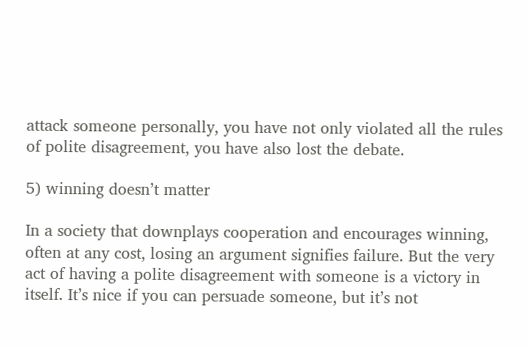attack someone personally, you have not only violated all the rules of polite disagreement, you have also lost the debate.

5) winning doesn’t matter

In a society that downplays cooperation and encourages winning, often at any cost, losing an argument signifies failure. But the very act of having a polite disagreement with someone is a victory in itself. It’s nice if you can persuade someone, but it’s not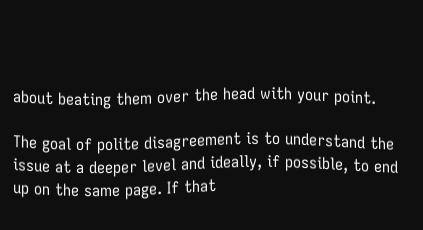about beating them over the head with your point.

The goal of polite disagreement is to understand the issue at a deeper level and ideally, if possible, to end up on the same page. If that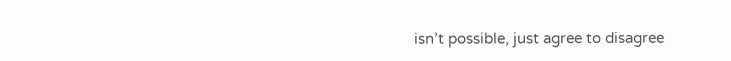isn’t possible, just agree to disagree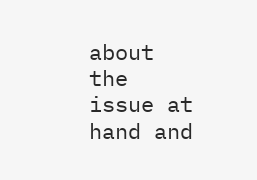about the issue at hand and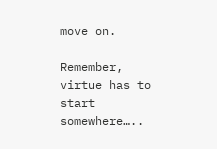move on.

Remember, virtue has to start somewhere…..